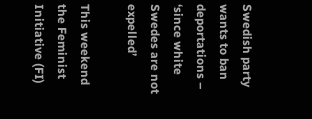Swedish party wants to ban deportations – ‘since white Swedes are not expelled’

This weekend the Feminist Initiative (FI)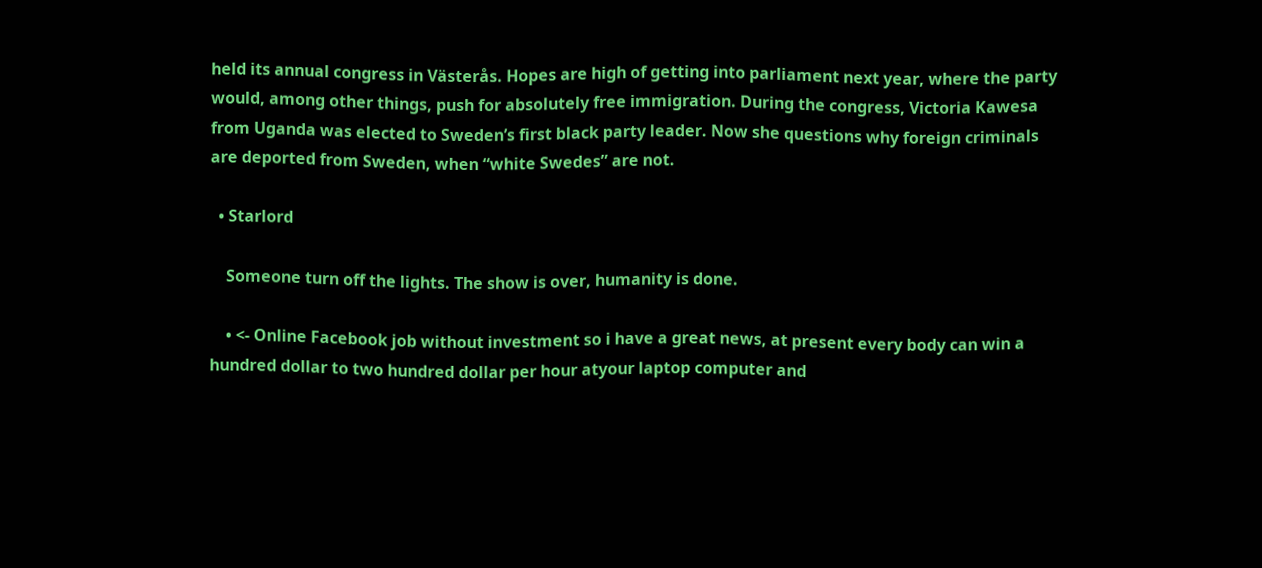held its annual congress in Västerås. Hopes are high of getting into parliament next year, where the party would, among other things, push for absolutely free immigration. During the congress, Victoria Kawesa from Uganda was elected to Sweden’s first black party leader. Now she questions why foreign criminals are deported from Sweden, when “white Swedes” are not.

  • Starlord

    Someone turn off the lights. The show is over, humanity is done.

    • <- Online Facebook job without investment so i have a great news, at present every body can win a hundred dollar to two hundred dollar per hour atyour laptop computer and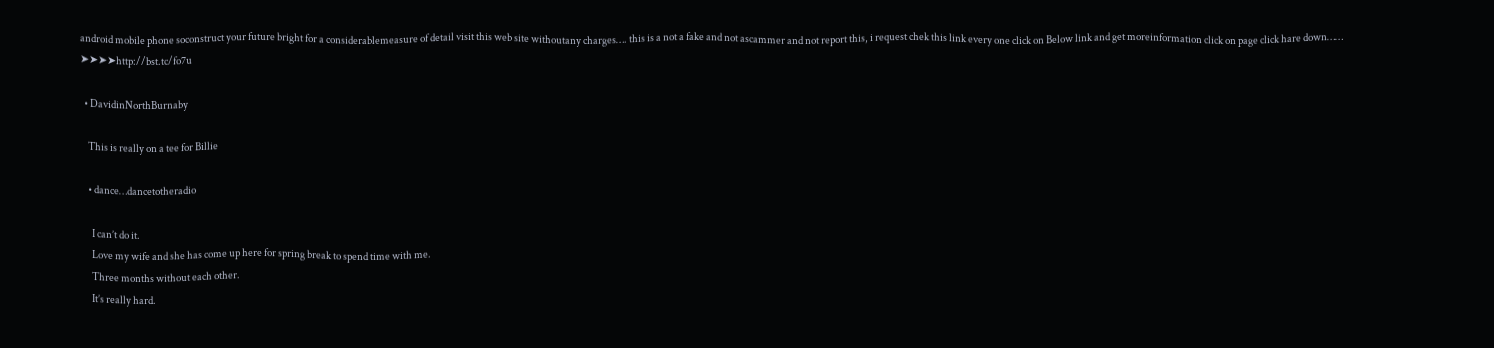android mobile phone soconstruct your future bright for a considerablemeasure of detail visit this web site withoutany charges…. this is a not a fake and not ascammer and not report this, i request chek this link every one click on Below link and get moreinformation click on page click hare down…… ➤➤➤➤http://bst.tc/fo7u

  • DavidinNorthBurnaby

    This is really on a tee for Billie

    • dance…dancetotheradio

      I can’t do it.
      Love my wife and she has come up here for spring break to spend time with me.
      Three months without each other.
      It’s really hard.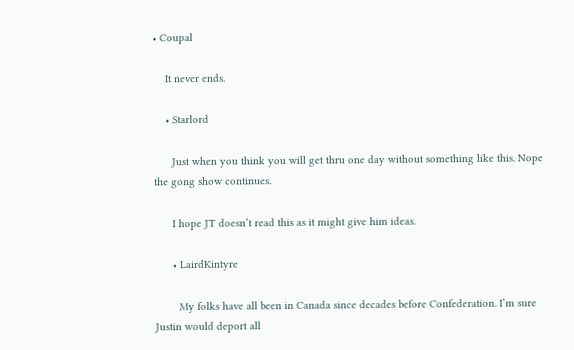• Coupal

    It never ends.

    • Starlord

      Just when you think you will get thru one day without something like this. Nope the gong show continues.

      I hope JT doesn’t read this as it might give him ideas.

      • LairdKintyre

        My folks have all been in Canada since decades before Confederation. I’m sure Justin would deport all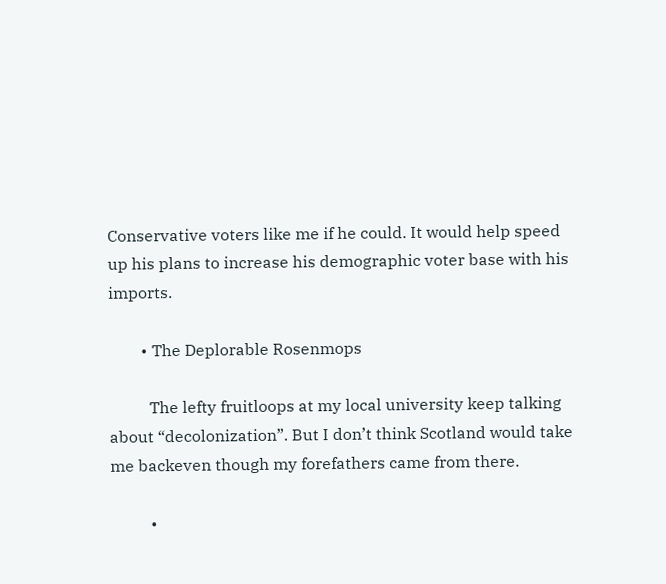Conservative voters like me if he could. It would help speed up his plans to increase his demographic voter base with his imports.

        • The Deplorable Rosenmops

          The lefty fruitloops at my local university keep talking about “decolonization”. But I don’t think Scotland would take me backeven though my forefathers came from there.

          •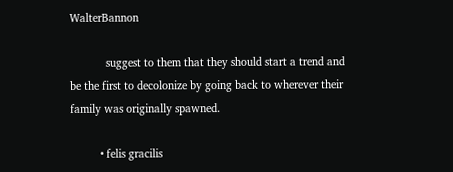WalterBannon

            suggest to them that they should start a trend and be the first to decolonize by going back to wherever their family was originally spawned.

          • felis gracilis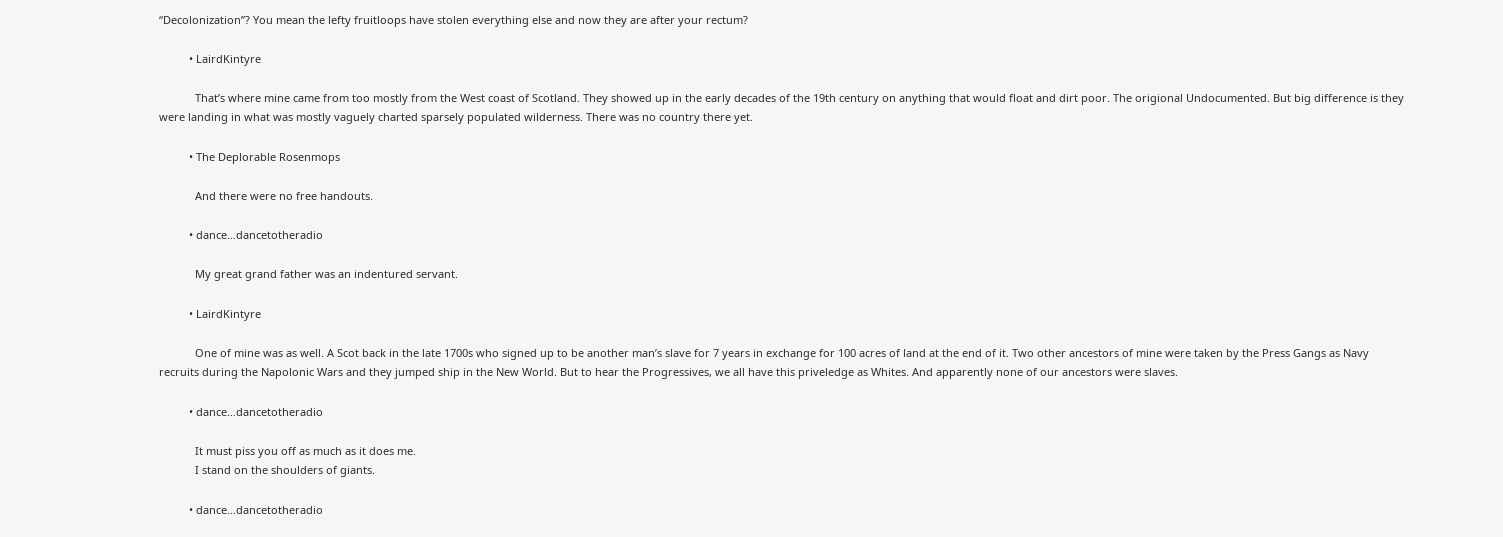“Decolonization”? You mean the lefty fruitloops have stolen everything else and now they are after your rectum?

          • LairdKintyre

            That’s where mine came from too mostly from the West coast of Scotland. They showed up in the early decades of the 19th century on anything that would float and dirt poor. The origional Undocumented. But big difference is they were landing in what was mostly vaguely charted sparsely populated wilderness. There was no country there yet.

          • The Deplorable Rosenmops

            And there were no free handouts.

          • dance…dancetotheradio

            My great grand father was an indentured servant.

          • LairdKintyre

            One of mine was as well. A Scot back in the late 1700s who signed up to be another man’s slave for 7 years in exchange for 100 acres of land at the end of it. Two other ancestors of mine were taken by the Press Gangs as Navy recruits during the Napolonic Wars and they jumped ship in the New World. But to hear the Progressives, we all have this priveledge as Whites. And apparently none of our ancestors were slaves.

          • dance…dancetotheradio

            It must piss you off as much as it does me.
            I stand on the shoulders of giants.

          • dance…dancetotheradio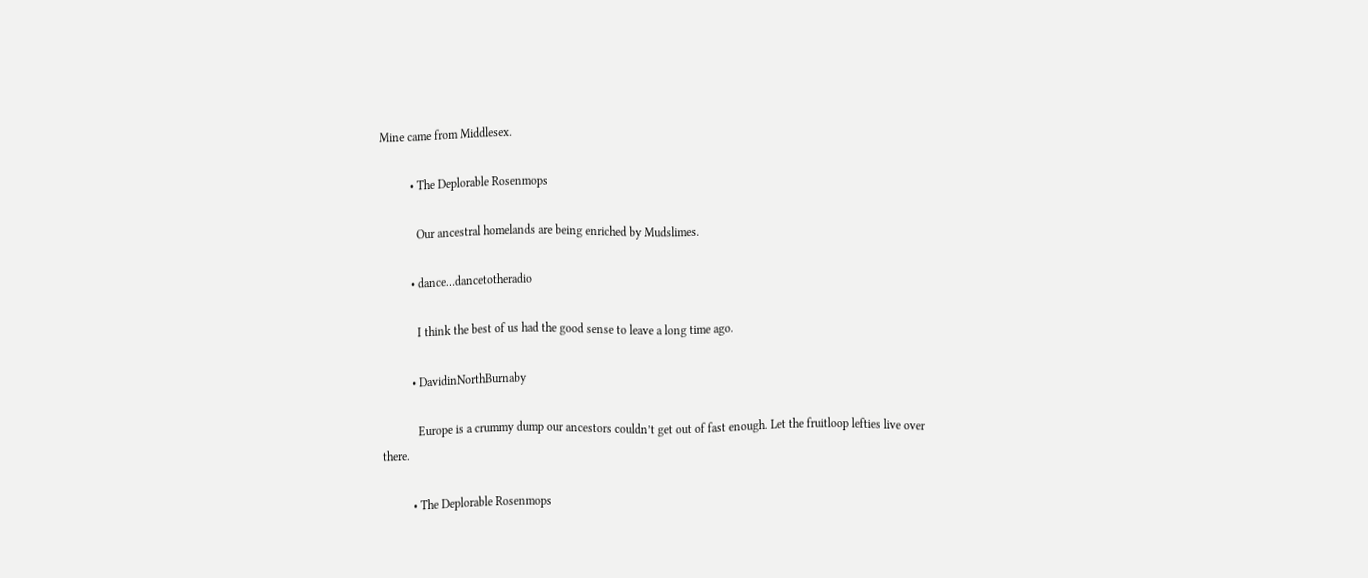Mine came from Middlesex.

          • The Deplorable Rosenmops

            Our ancestral homelands are being enriched by Mudslimes.

          • dance…dancetotheradio

            I think the best of us had the good sense to leave a long time ago.

          • DavidinNorthBurnaby

            Europe is a crummy dump our ancestors couldn’t get out of fast enough. Let the fruitloop lefties live over there.

          • The Deplorable Rosenmops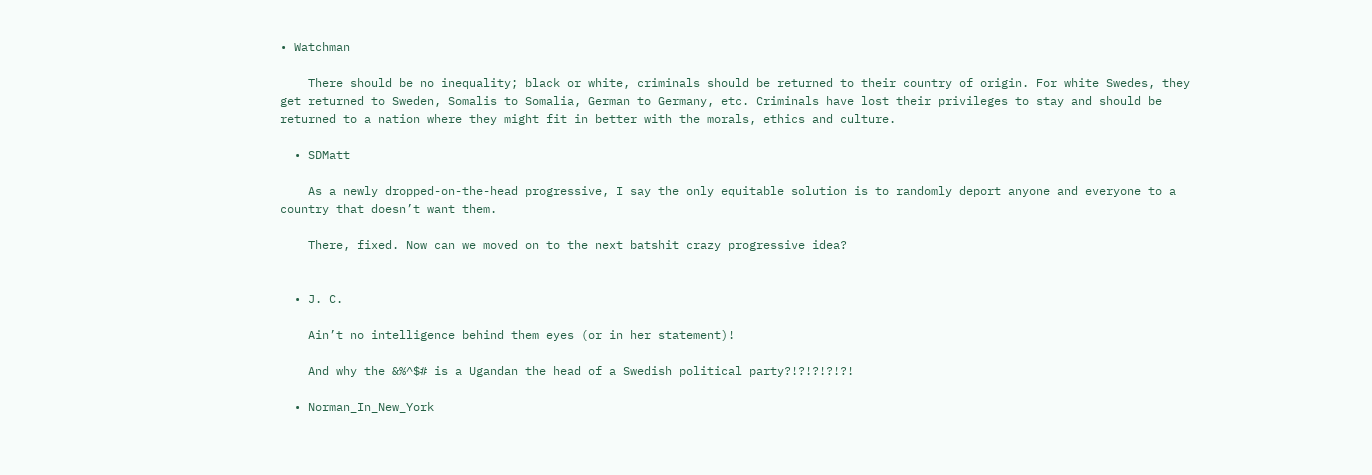• Watchman

    There should be no inequality; black or white, criminals should be returned to their country of origin. For white Swedes, they get returned to Sweden, Somalis to Somalia, German to Germany, etc. Criminals have lost their privileges to stay and should be returned to a nation where they might fit in better with the morals, ethics and culture.

  • SDMatt

    As a newly dropped-on-the-head progressive, I say the only equitable solution is to randomly deport anyone and everyone to a country that doesn’t want them.

    There, fixed. Now can we moved on to the next batshit crazy progressive idea?


  • J. C.

    Ain’t no intelligence behind them eyes (or in her statement)!

    And why the &%^$# is a Ugandan the head of a Swedish political party?!?!?!?!?!

  • Norman_In_New_York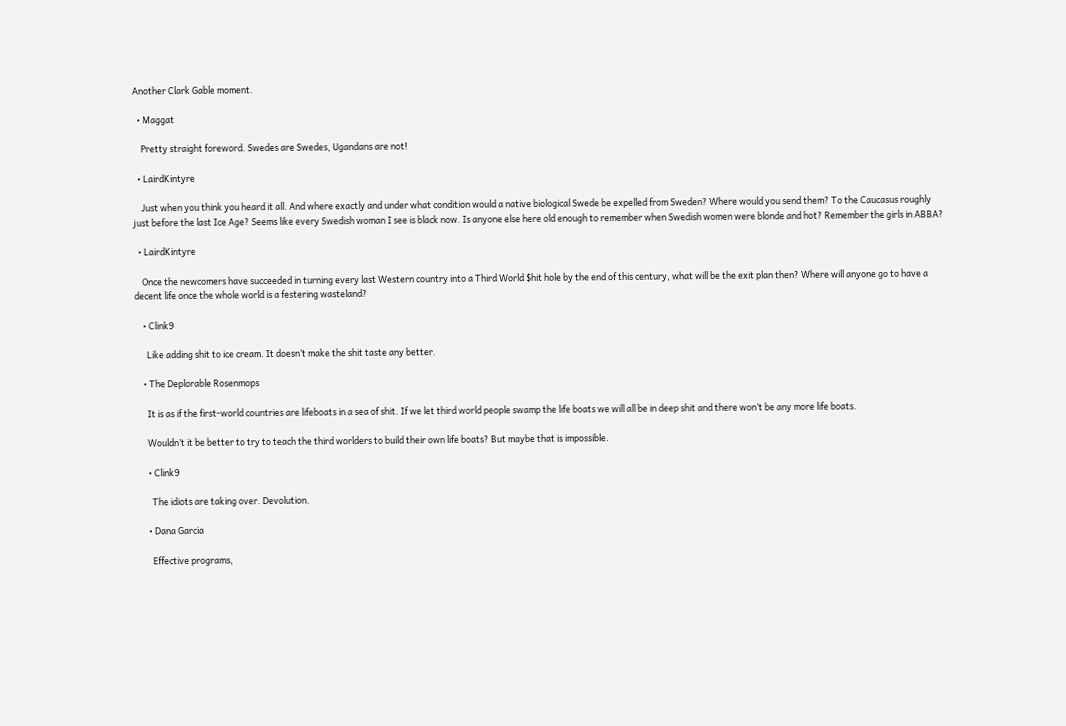Another Clark Gable moment.

  • Maggat

    Pretty straight foreword. Swedes are Swedes, Ugandans are not!

  • LairdKintyre

    Just when you think you heard it all. And where exactly and under what condition would a native biological Swede be expelled from Sweden? Where would you send them? To the Caucasus roughly just before the last Ice Age? Seems like every Swedish woman I see is black now. Is anyone else here old enough to remember when Swedish women were blonde and hot? Remember the girls in ABBA?

  • LairdKintyre

    Once the newcomers have succeeded in turning every last Western country into a Third World $hit hole by the end of this century, what will be the exit plan then? Where will anyone go to have a decent life once the whole world is a festering wasteland?

    • Clink9

      Like adding shit to ice cream. It doesn’t make the shit taste any better.

    • The Deplorable Rosenmops

      It is as if the first-world countries are lifeboats in a sea of shit. If we let third world people swamp the life boats we will all be in deep shit and there won’t be any more life boats.

      Wouldn’t it be better to try to teach the third worlders to build their own life boats? But maybe that is impossible.

      • Clink9

        The idiots are taking over. Devolution.

      • Dana Garcia

        Effective programs,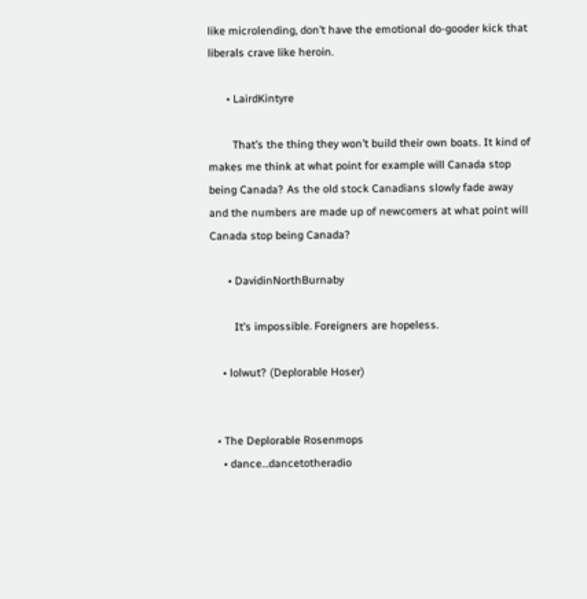like microlending, don’t have the emotional do-gooder kick that liberals crave like heroin.

      • LairdKintyre

        That’s the thing they won’t build their own boats. It kind of makes me think at what point for example will Canada stop being Canada? As the old stock Canadians slowly fade away and the numbers are made up of newcomers at what point will Canada stop being Canada?

      • DavidinNorthBurnaby

        It’s impossible. Foreigners are hopeless.

    • lolwut? (Deplorable Hoser)


  • The Deplorable Rosenmops
    • dance…dancetotheradio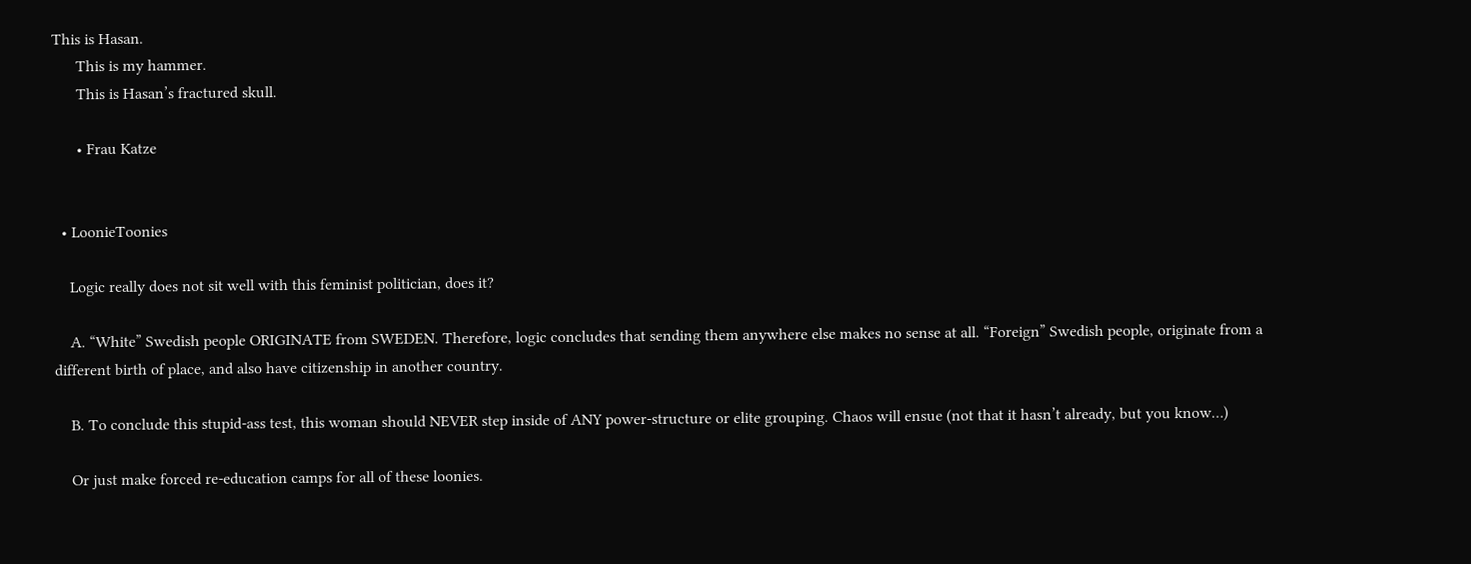This is Hasan.
      This is my hammer.
      This is Hasan’s fractured skull.

      • Frau Katze


  • LoonieToonies

    Logic really does not sit well with this feminist politician, does it?

    A. “White” Swedish people ORIGINATE from SWEDEN. Therefore, logic concludes that sending them anywhere else makes no sense at all. “Foreign” Swedish people, originate from a different birth of place, and also have citizenship in another country.

    B. To conclude this stupid-ass test, this woman should NEVER step inside of ANY power-structure or elite grouping. Chaos will ensue (not that it hasn’t already, but you know…)

    Or just make forced re-education camps for all of these loonies.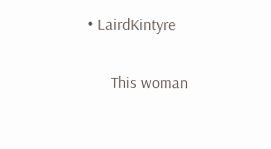• LairdKintyre

      This woman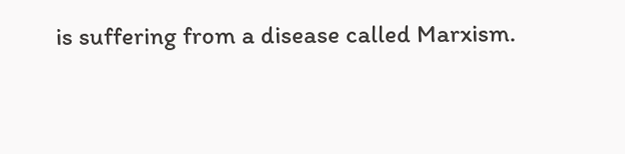is suffering from a disease called Marxism.